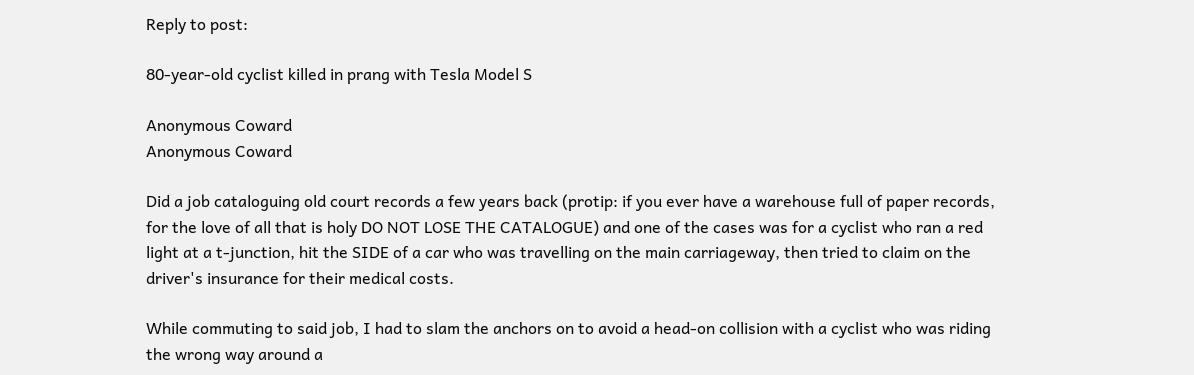Reply to post:

80-year-old cyclist killed in prang with Tesla Model S

Anonymous Coward
Anonymous Coward

Did a job cataloguing old court records a few years back (protip: if you ever have a warehouse full of paper records, for the love of all that is holy DO NOT LOSE THE CATALOGUE) and one of the cases was for a cyclist who ran a red light at a t-junction, hit the SIDE of a car who was travelling on the main carriageway, then tried to claim on the driver's insurance for their medical costs.

While commuting to said job, I had to slam the anchors on to avoid a head-on collision with a cyclist who was riding the wrong way around a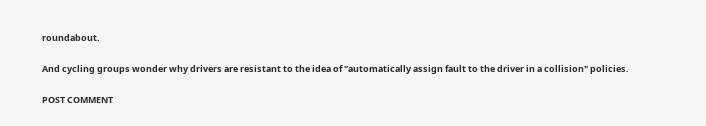roundabout.

And cycling groups wonder why drivers are resistant to the idea of "automatically assign fault to the driver in a collision" policies.

POST COMMENT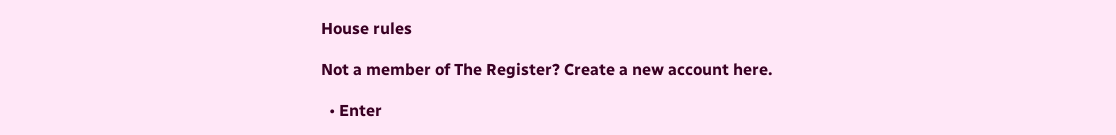House rules

Not a member of The Register? Create a new account here.

  • Enter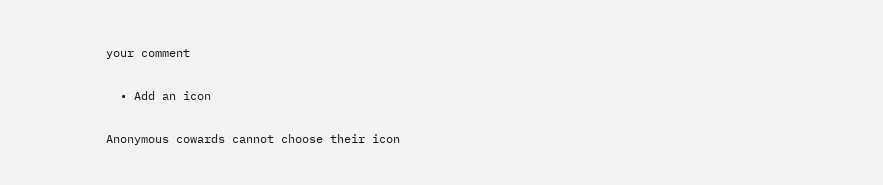your comment

  • Add an icon

Anonymous cowards cannot choose their icon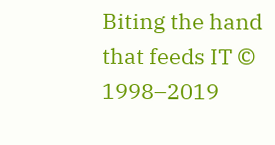Biting the hand that feeds IT © 1998–2019